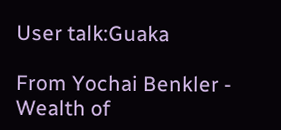User talk:Guaka

From Yochai Benkler - Wealth of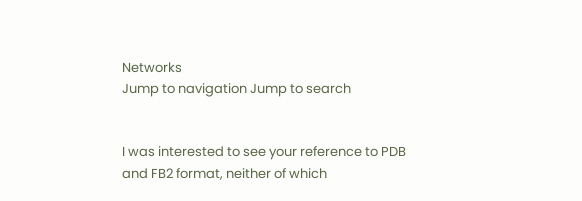Networks
Jump to navigation Jump to search


I was interested to see your reference to PDB and FB2 format, neither of which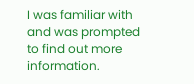I was familiar with and was prompted to find out more information.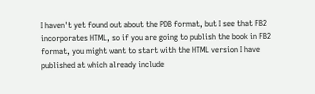I haven't yet found out about the PDB format, but I see that FB2 incorporates HTML, so if you are going to publish the book in FB2 format, you might want to start with the HTML version I have published at which already include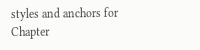styles and anchors for Chapter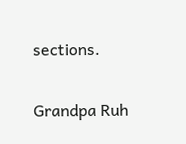sections.

Grandpa Ruh